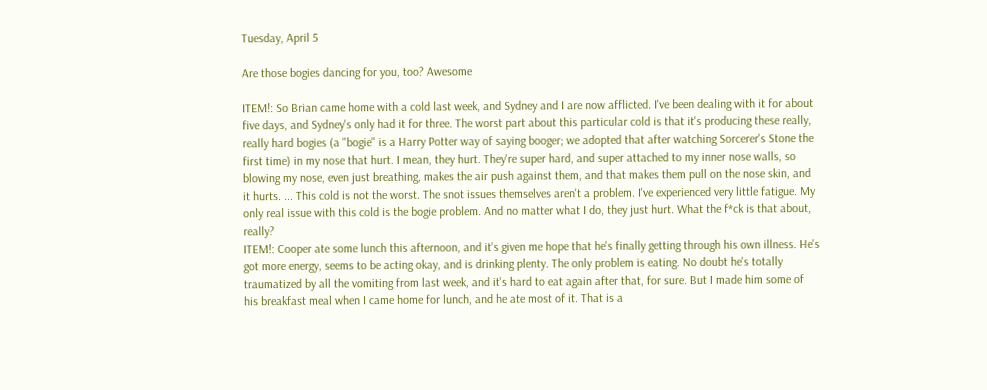Tuesday, April 5

Are those bogies dancing for you, too? Awesome

ITEM!: So Brian came home with a cold last week, and Sydney and I are now afflicted. I've been dealing with it for about five days, and Sydney's only had it for three. The worst part about this particular cold is that it's producing these really, really hard bogies (a "bogie" is a Harry Potter way of saying booger; we adopted that after watching Sorcerer's Stone the first time) in my nose that hurt. I mean, they hurt. They're super hard, and super attached to my inner nose walls, so blowing my nose, even just breathing, makes the air push against them, and that makes them pull on the nose skin, and it hurts. ... This cold is not the worst. The snot issues themselves aren't a problem. I've experienced very little fatigue. My only real issue with this cold is the bogie problem. And no matter what I do, they just hurt. What the f*ck is that about, really?
ITEM!: Cooper ate some lunch this afternoon, and it's given me hope that he's finally getting through his own illness. He's got more energy, seems to be acting okay, and is drinking plenty. The only problem is eating. No doubt he's totally traumatized by all the vomiting from last week, and it's hard to eat again after that, for sure. But I made him some of his breakfast meal when I came home for lunch, and he ate most of it. That is a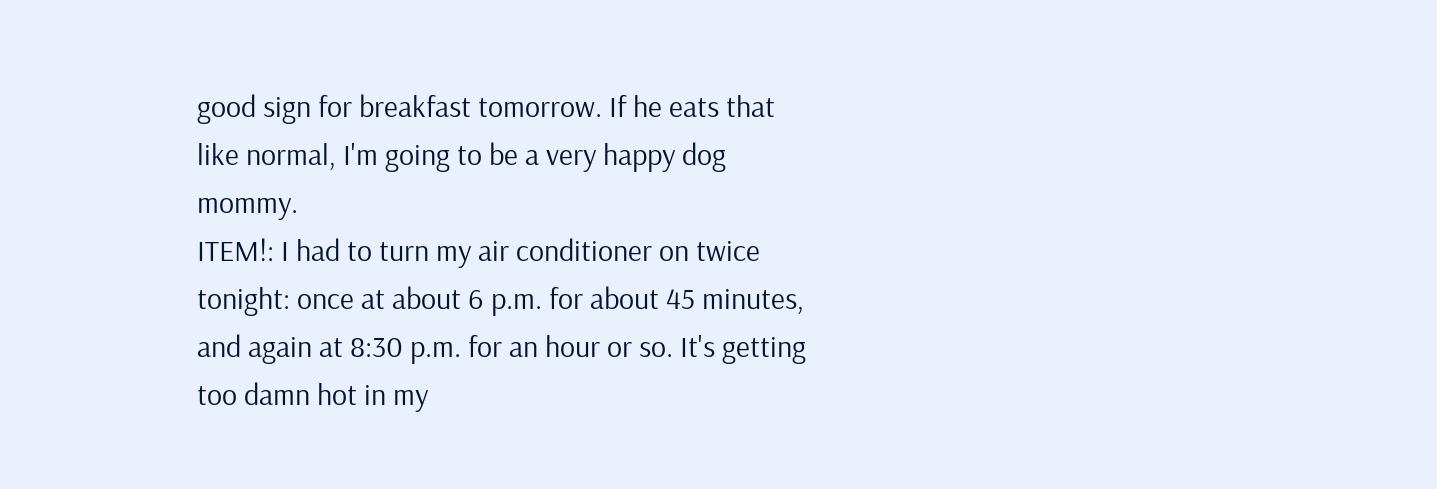good sign for breakfast tomorrow. If he eats that like normal, I'm going to be a very happy dog mommy.
ITEM!: I had to turn my air conditioner on twice tonight: once at about 6 p.m. for about 45 minutes, and again at 8:30 p.m. for an hour or so. It's getting too damn hot in my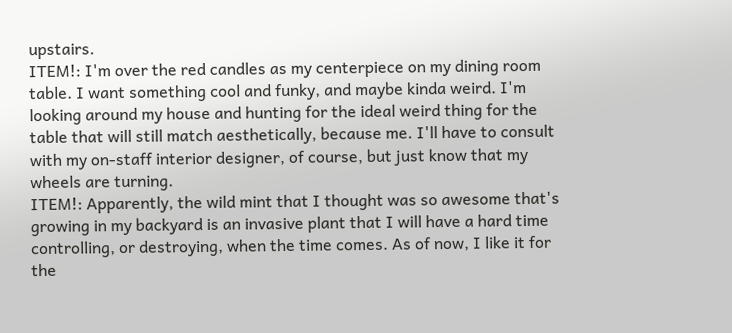upstairs.
ITEM!: I'm over the red candles as my centerpiece on my dining room table. I want something cool and funky, and maybe kinda weird. I'm looking around my house and hunting for the ideal weird thing for the table that will still match aesthetically, because me. I'll have to consult with my on-staff interior designer, of course, but just know that my wheels are turning.
ITEM!: Apparently, the wild mint that I thought was so awesome that's growing in my backyard is an invasive plant that I will have a hard time controlling, or destroying, when the time comes. As of now, I like it for the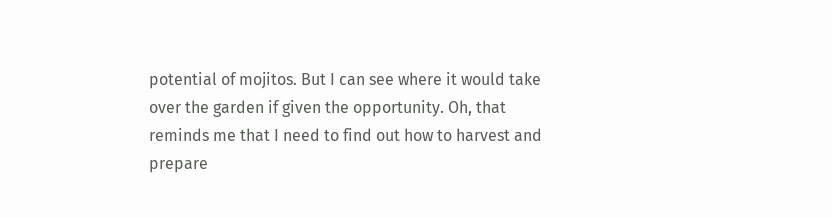potential of mojitos. But I can see where it would take over the garden if given the opportunity. Oh, that reminds me that I need to find out how to harvest and prepare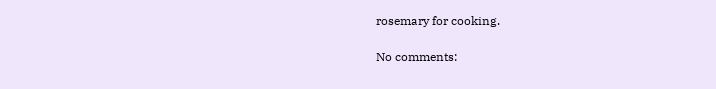rosemary for cooking.

No comments: